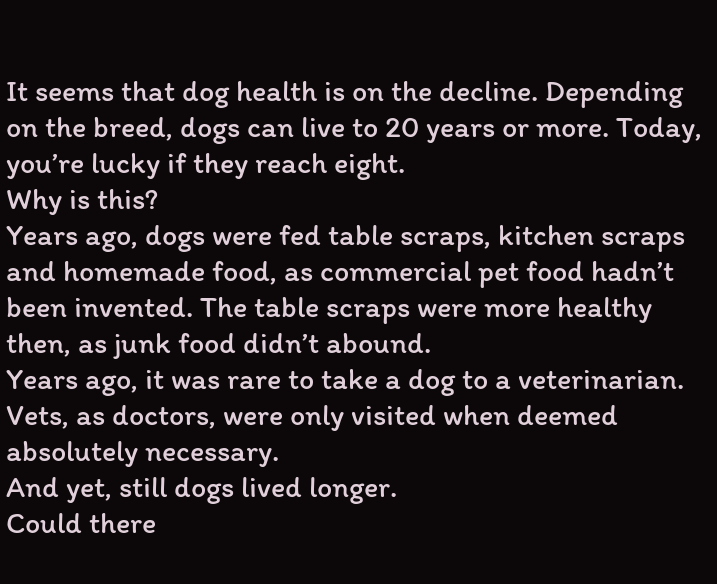It seems that dog health is on the decline. Depending on the breed, dogs can live to 20 years or more. Today, you’re lucky if they reach eight.
Why is this?
Years ago, dogs were fed table scraps, kitchen scraps and homemade food, as commercial pet food hadn’t been invented. The table scraps were more healthy then, as junk food didn’t abound.
Years ago, it was rare to take a dog to a veterinarian. Vets, as doctors, were only visited when deemed absolutely necessary.
And yet, still dogs lived longer.
Could there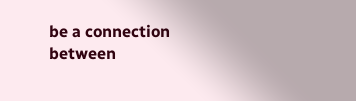be a connection between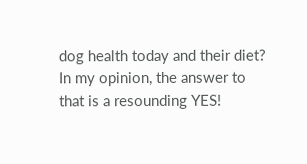dog health today and their diet?
In my opinion, the answer to that is a resounding YES!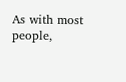As with most people,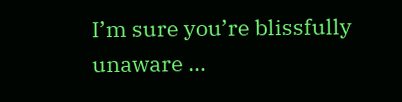I’m sure you’re blissfully unaware …